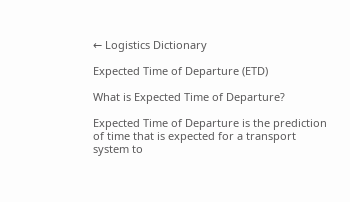← Logistics Dictionary

Expected Time of Departure (ETD)

What is Expected Time of Departure?

Expected Time of Departure is the prediction of time that is expected for a transport system to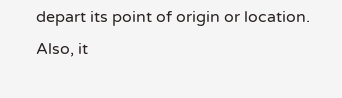depart its point of origin or location. Also, it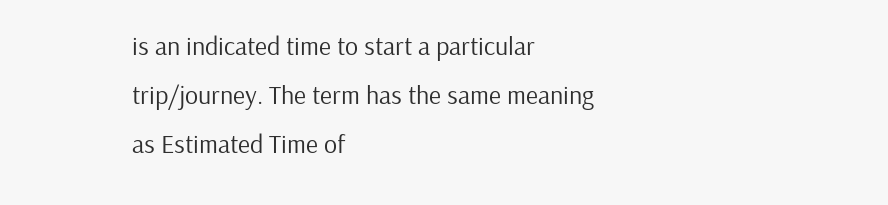is an indicated time to start a particular trip/journey. The term has the same meaning as Estimated Time of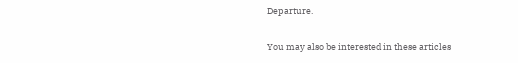Departure.

You may also be interested in these articles